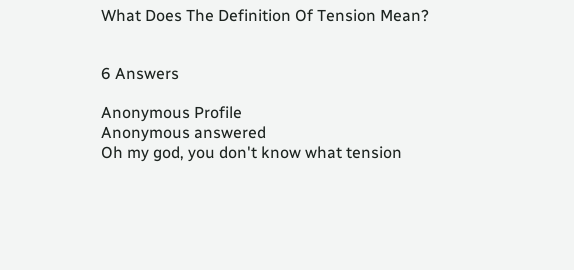What Does The Definition Of Tension Mean?


6 Answers

Anonymous Profile
Anonymous answered
Oh my god, you don't know what tension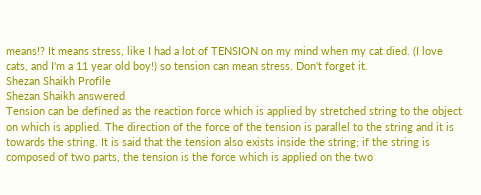means!? It means stress, like I had a lot of TENSION on my mind when my cat died. (I love cats, and I'm a 11 year old boy!) so tension can mean stress. Don't forget it.
Shezan Shaikh Profile
Shezan Shaikh answered
Tension can be defined as the reaction force which is applied by stretched string to the object on which is applied. The direction of the force of the tension is parallel to the string and it is towards the string. It is said that the tension also exists inside the string; if the string is composed of two parts, the tension is the force which is applied on the two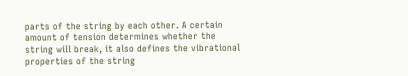parts of the string by each other. A certain amount of tension determines whether the string will break, it also defines the vibrational properties of the string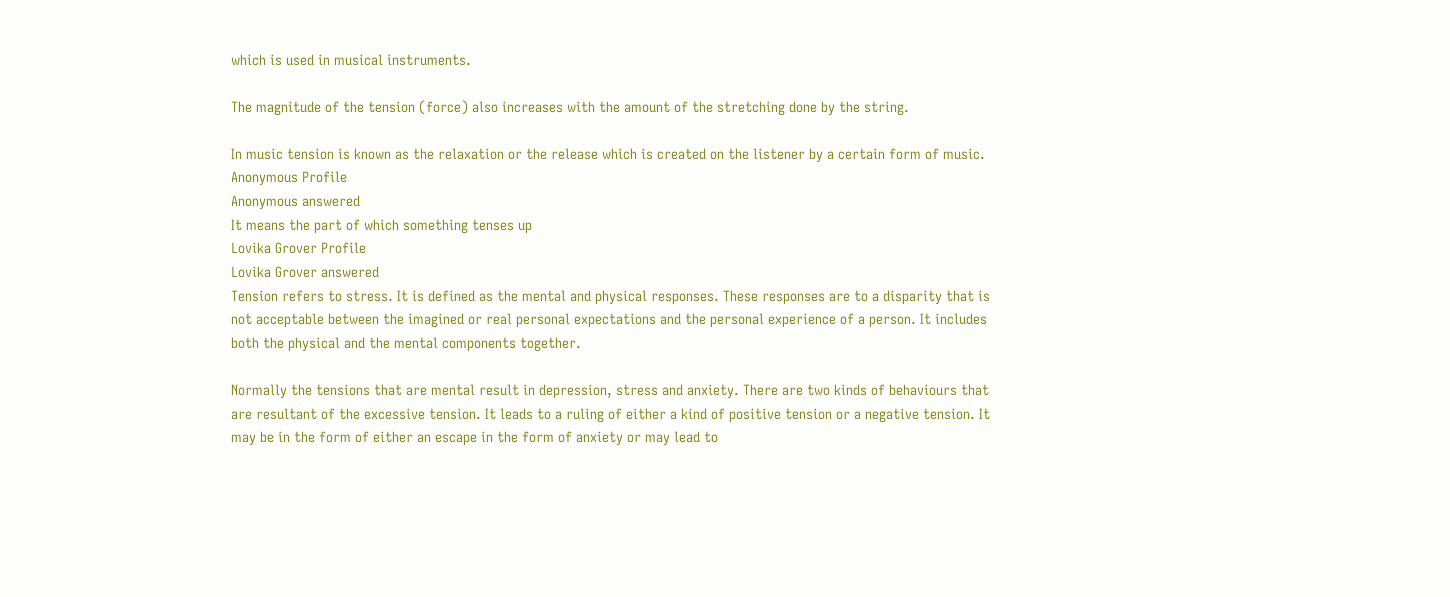which is used in musical instruments.

The magnitude of the tension (force) also increases with the amount of the stretching done by the string.

In music tension is known as the relaxation or the release which is created on the listener by a certain form of music.
Anonymous Profile
Anonymous answered
It means the part of which something tenses up
Lovika Grover Profile
Lovika Grover answered
Tension refers to stress. It is defined as the mental and physical responses. These responses are to a disparity that is not acceptable between the imagined or real personal expectations and the personal experience of a person. It includes both the physical and the mental components together.

Normally the tensions that are mental result in depression, stress and anxiety. There are two kinds of behaviours that are resultant of the excessive tension. It leads to a ruling of either a kind of positive tension or a negative tension. It may be in the form of either an escape in the form of anxiety or may lead to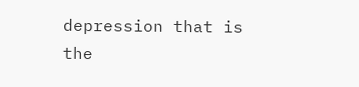depression that is the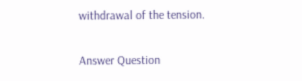withdrawal of the tension.

Answer Question